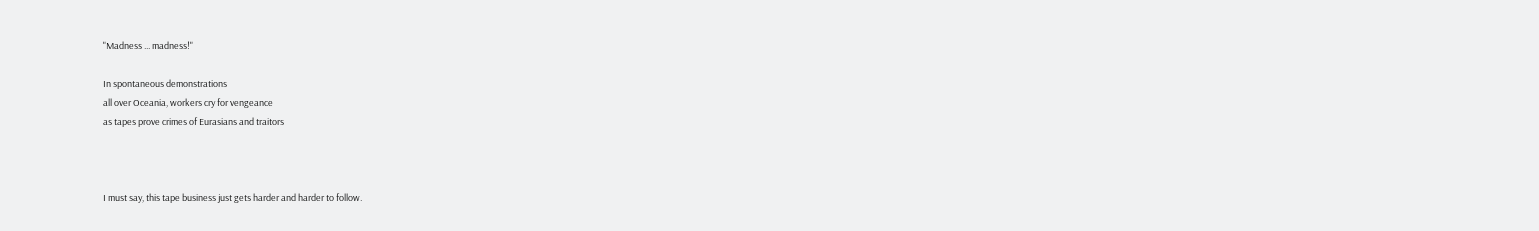"Madness ... madness!"

In spontaneous demonstrations
all over Oceania, workers cry for vengeance
as tapes prove crimes of Eurasians and traitors



I must say, this tape business just gets harder and harder to follow.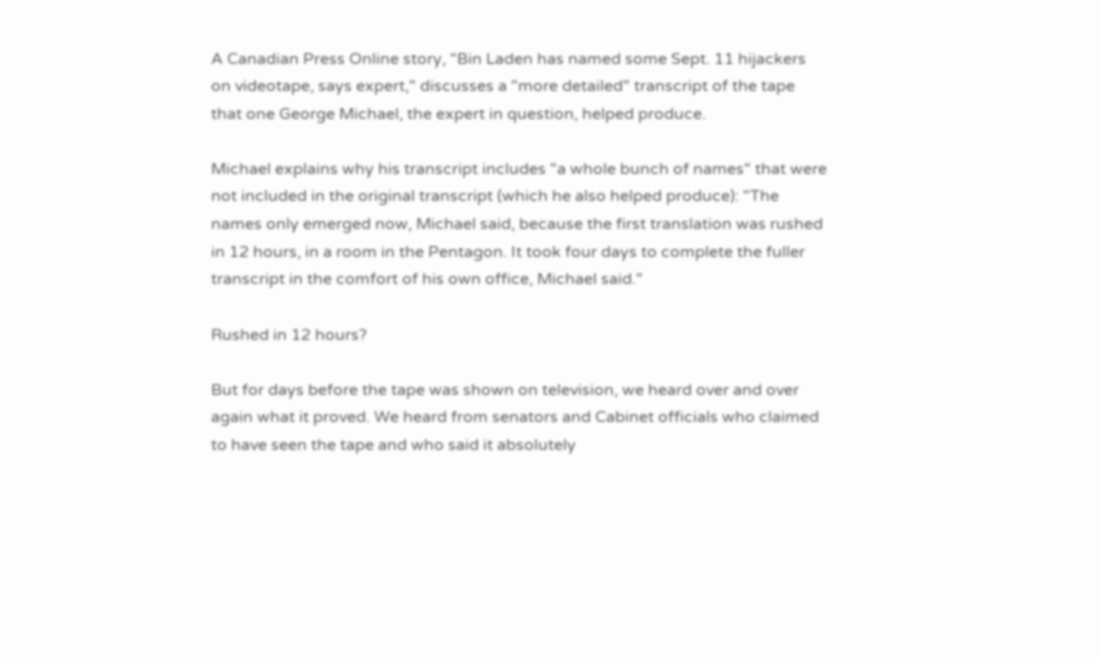A Canadian Press Online story, "Bin Laden has named some Sept. 11 hijackers on videotape, says expert," discusses a "more detailed" transcript of the tape that one George Michael, the expert in question, helped produce.

Michael explains why his transcript includes "a whole bunch of names" that were not included in the original transcript (which he also helped produce): "The names only emerged now, Michael said, because the first translation was rushed in 12 hours, in a room in the Pentagon. It took four days to complete the fuller transcript in the comfort of his own office, Michael said."

Rushed in 12 hours?

But for days before the tape was shown on television, we heard over and over again what it proved. We heard from senators and Cabinet officials who claimed to have seen the tape and who said it absolutely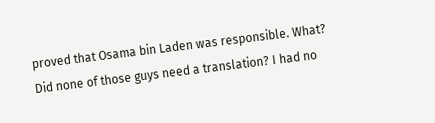proved that Osama bin Laden was responsible. What? Did none of those guys need a translation? I had no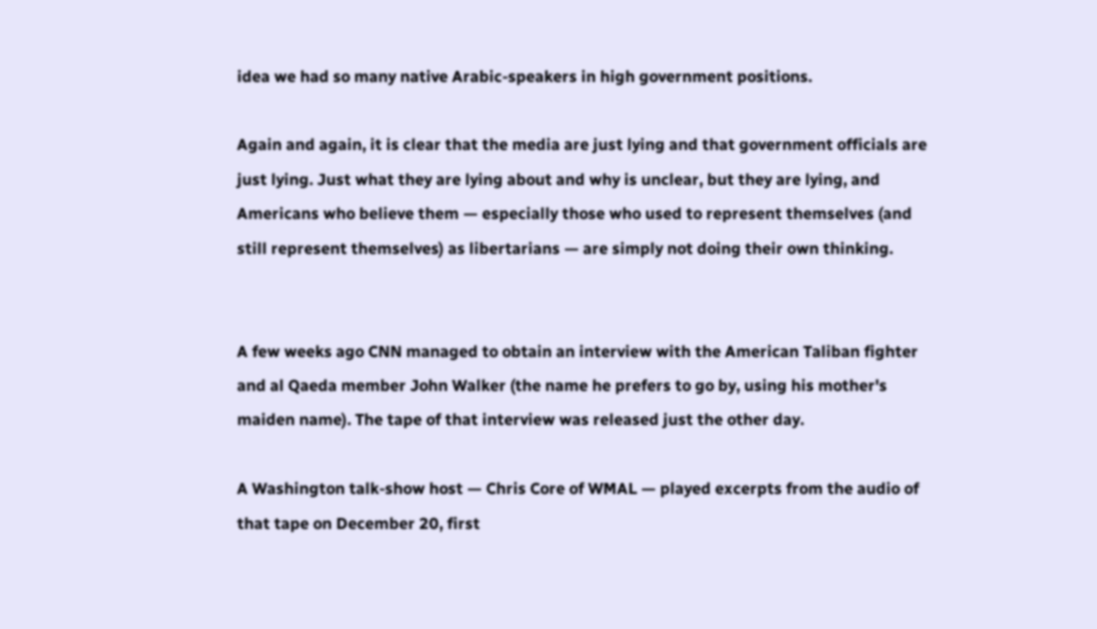idea we had so many native Arabic-speakers in high government positions.

Again and again, it is clear that the media are just lying and that government officials are just lying. Just what they are lying about and why is unclear, but they are lying, and Americans who believe them — especially those who used to represent themselves (and still represent themselves) as libertarians — are simply not doing their own thinking.


A few weeks ago CNN managed to obtain an interview with the American Taliban fighter and al Qaeda member John Walker (the name he prefers to go by, using his mother's maiden name). The tape of that interview was released just the other day.

A Washington talk-show host — Chris Core of WMAL — played excerpts from the audio of that tape on December 20, first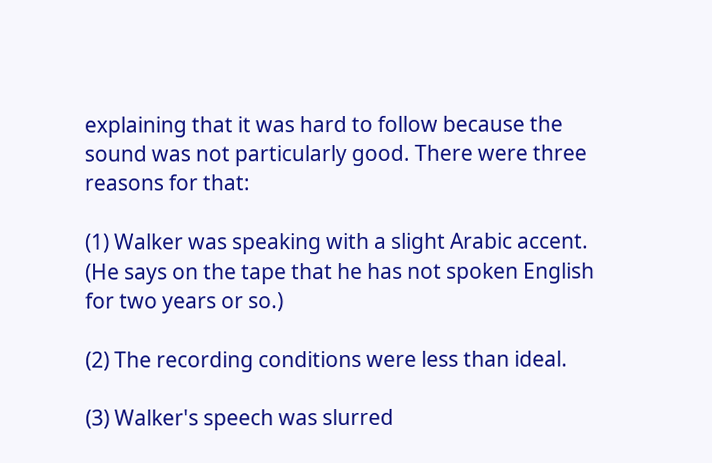explaining that it was hard to follow because the sound was not particularly good. There were three reasons for that:

(1) Walker was speaking with a slight Arabic accent. (He says on the tape that he has not spoken English for two years or so.)

(2) The recording conditions were less than ideal.

(3) Walker's speech was slurred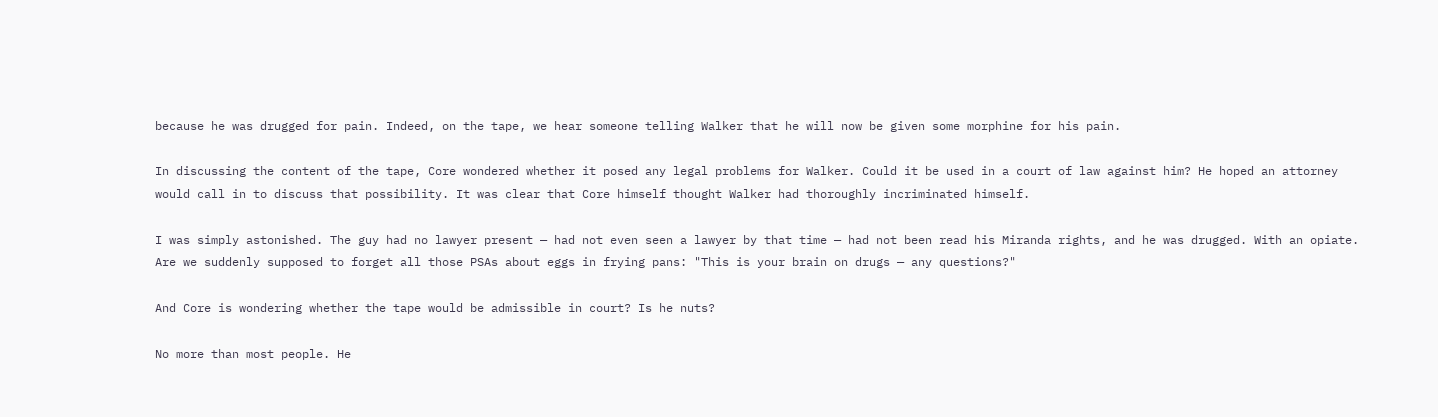because he was drugged for pain. Indeed, on the tape, we hear someone telling Walker that he will now be given some morphine for his pain.

In discussing the content of the tape, Core wondered whether it posed any legal problems for Walker. Could it be used in a court of law against him? He hoped an attorney would call in to discuss that possibility. It was clear that Core himself thought Walker had thoroughly incriminated himself.

I was simply astonished. The guy had no lawyer present — had not even seen a lawyer by that time — had not been read his Miranda rights, and he was drugged. With an opiate. Are we suddenly supposed to forget all those PSAs about eggs in frying pans: "This is your brain on drugs — any questions?"

And Core is wondering whether the tape would be admissible in court? Is he nuts?

No more than most people. He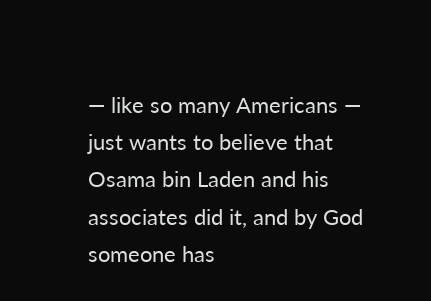— like so many Americans — just wants to believe that Osama bin Laden and his associates did it, and by God someone has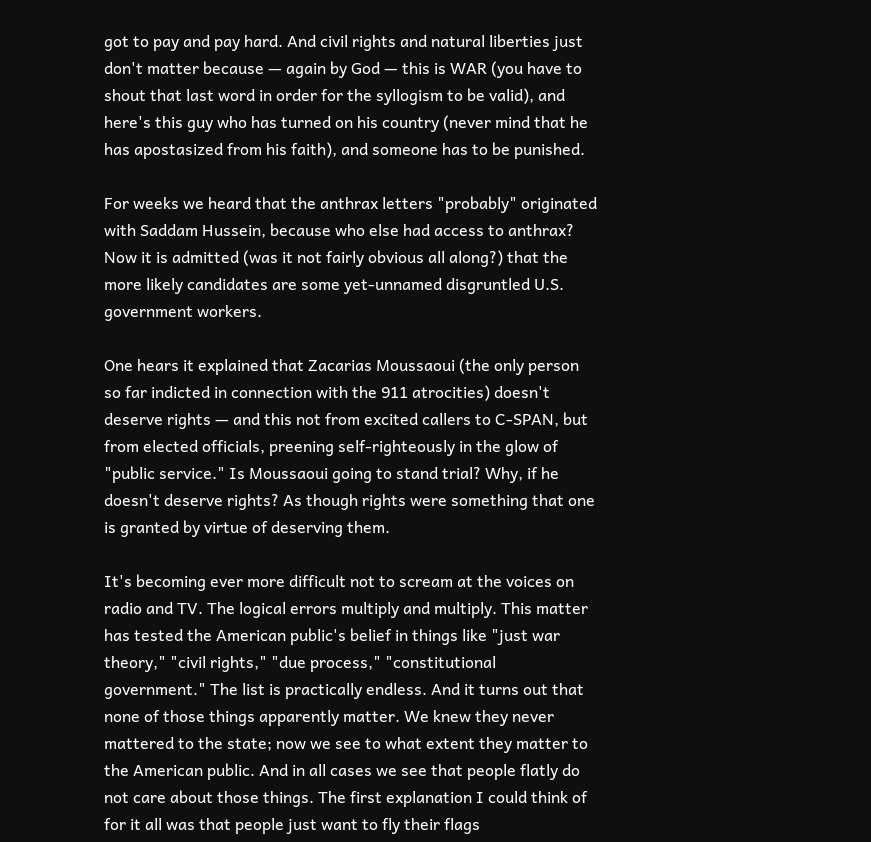got to pay and pay hard. And civil rights and natural liberties just don't matter because — again by God — this is WAR (you have to shout that last word in order for the syllogism to be valid), and here's this guy who has turned on his country (never mind that he has apostasized from his faith), and someone has to be punished.

For weeks we heard that the anthrax letters "probably" originated with Saddam Hussein, because who else had access to anthrax? Now it is admitted (was it not fairly obvious all along?) that the more likely candidates are some yet-unnamed disgruntled U.S. government workers.

One hears it explained that Zacarias Moussaoui (the only person so far indicted in connection with the 911 atrocities) doesn't deserve rights — and this not from excited callers to C-SPAN, but from elected officials, preening self-righteously in the glow of "public service." Is Moussaoui going to stand trial? Why, if he doesn't deserve rights? As though rights were something that one is granted by virtue of deserving them.

It's becoming ever more difficult not to scream at the voices on radio and TV. The logical errors multiply and multiply. This matter has tested the American public's belief in things like "just war theory," "civil rights," "due process," "constitutional government." The list is practically endless. And it turns out that none of those things apparently matter. We knew they never mattered to the state; now we see to what extent they matter to the American public. And in all cases we see that people flatly do not care about those things. The first explanation I could think of for it all was that people just want to fly their flags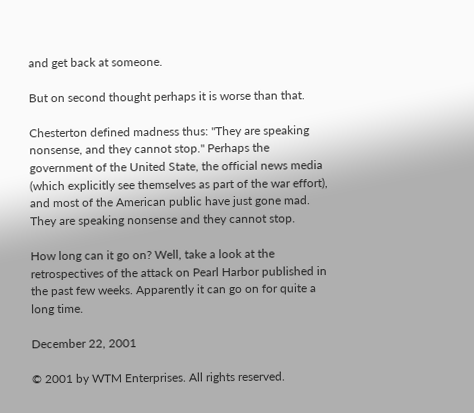and get back at someone.

But on second thought perhaps it is worse than that.

Chesterton defined madness thus: "They are speaking nonsense, and they cannot stop." Perhaps the government of the United State, the official news media (which explicitly see themselves as part of the war effort), and most of the American public have just gone mad. They are speaking nonsense and they cannot stop.

How long can it go on? Well, take a look at the retrospectives of the attack on Pearl Harbor published in the past few weeks. Apparently it can go on for quite a long time.

December 22, 2001

© 2001 by WTM Enterprises. All rights reserved.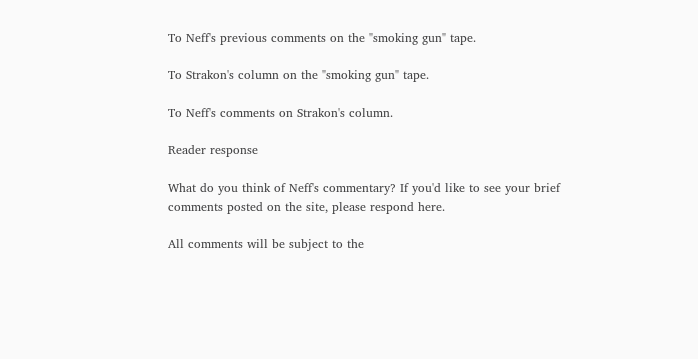To Neff's previous comments on the "smoking gun" tape.

To Strakon's column on the "smoking gun" tape.

To Neff's comments on Strakon's column.

Reader response

What do you think of Neff's commentary? If you'd like to see your brief comments posted on the site, please respond here.

All comments will be subject to the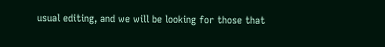usual editing, and we will be looking for those that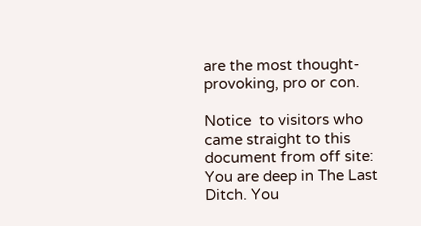are the most thought-provoking, pro or con.

Notice  to visitors who came straight to this document from off site: You are deep in The Last Ditch. You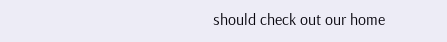should check out our home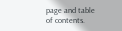page and table of contents.